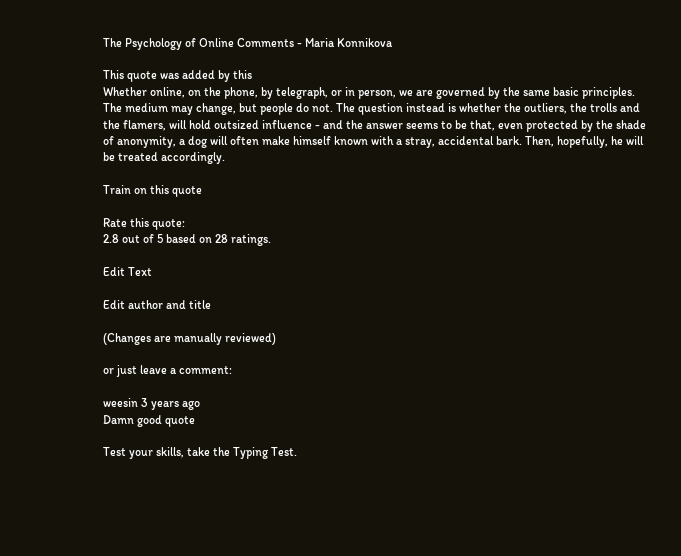The Psychology of Online Comments - Maria Konnikova

This quote was added by this
Whether online, on the phone, by telegraph, or in person, we are governed by the same basic principles. The medium may change, but people do not. The question instead is whether the outliers, the trolls and the flamers, will hold outsized influence - and the answer seems to be that, even protected by the shade of anonymity, a dog will often make himself known with a stray, accidental bark. Then, hopefully, he will be treated accordingly.

Train on this quote

Rate this quote:
2.8 out of 5 based on 28 ratings.

Edit Text

Edit author and title

(Changes are manually reviewed)

or just leave a comment:

weesin 3 years ago
Damn good quote

Test your skills, take the Typing Test.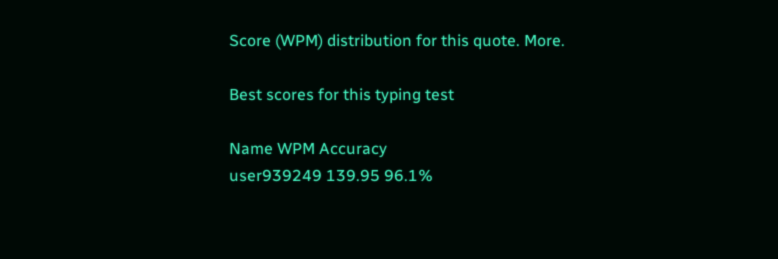Score (WPM) distribution for this quote. More.

Best scores for this typing test

Name WPM Accuracy
user939249 139.95 96.1%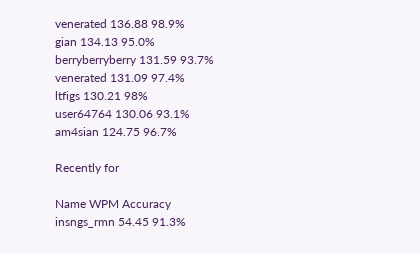venerated 136.88 98.9%
gian 134.13 95.0%
berryberryberry 131.59 93.7%
venerated 131.09 97.4%
ltfigs 130.21 98%
user64764 130.06 93.1%
am4sian 124.75 96.7%

Recently for

Name WPM Accuracy
insngs_rmn 54.45 91.3%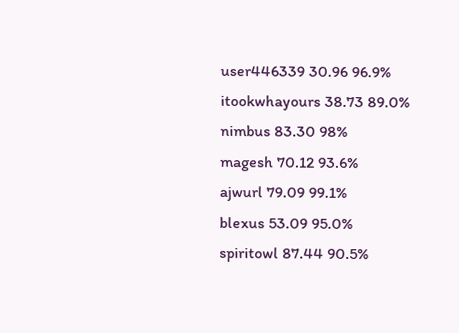user446339 30.96 96.9%
itookwhayours 38.73 89.0%
nimbus 83.30 98%
magesh 70.12 93.6%
ajwurl 79.09 99.1%
blexus 53.09 95.0%
spiritowl 87.44 90.5%